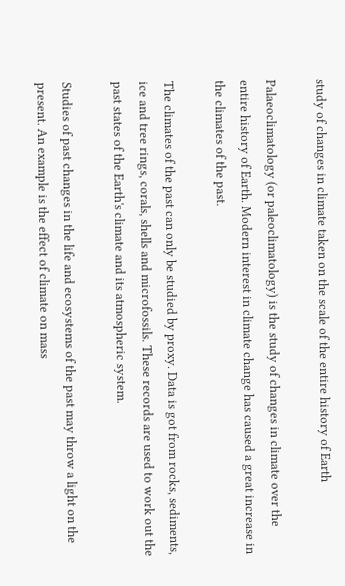study of changes in climate taken on the scale of the entire history of Earth

Palaeoclimatology (or paleoclimatology) is the study of changes in climate over the entire history of Earth. Modern interest in climate change has caused a great increase in the climates of the past.

The climates of the past can only be studied by proxy. Data is got from rocks, sediments, ice and tree rings, corals, shells and microfossils. These records are used to work out the past states of the Earth's climate and its atmospheric system.

Studies of past changes in the life and ecosystems of the past may throw a light on the present. An example is the effect of climate on mass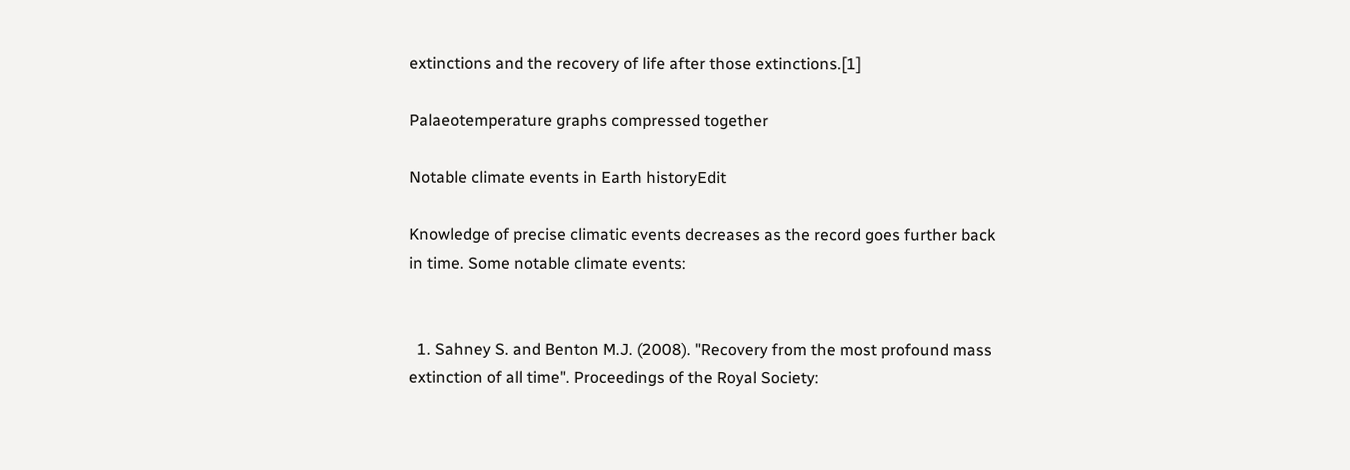extinctions and the recovery of life after those extinctions.[1]

Palaeotemperature graphs compressed together

Notable climate events in Earth historyEdit

Knowledge of precise climatic events decreases as the record goes further back in time. Some notable climate events:


  1. Sahney S. and Benton M.J. (2008). "Recovery from the most profound mass extinction of all time". Proceedings of the Royal Society: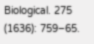Biological. 275 (1636): 759–65.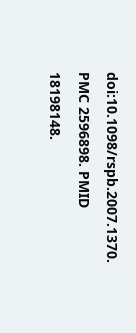doi:10.1098/rspb.2007.1370. PMC 2596898. PMID 18198148.